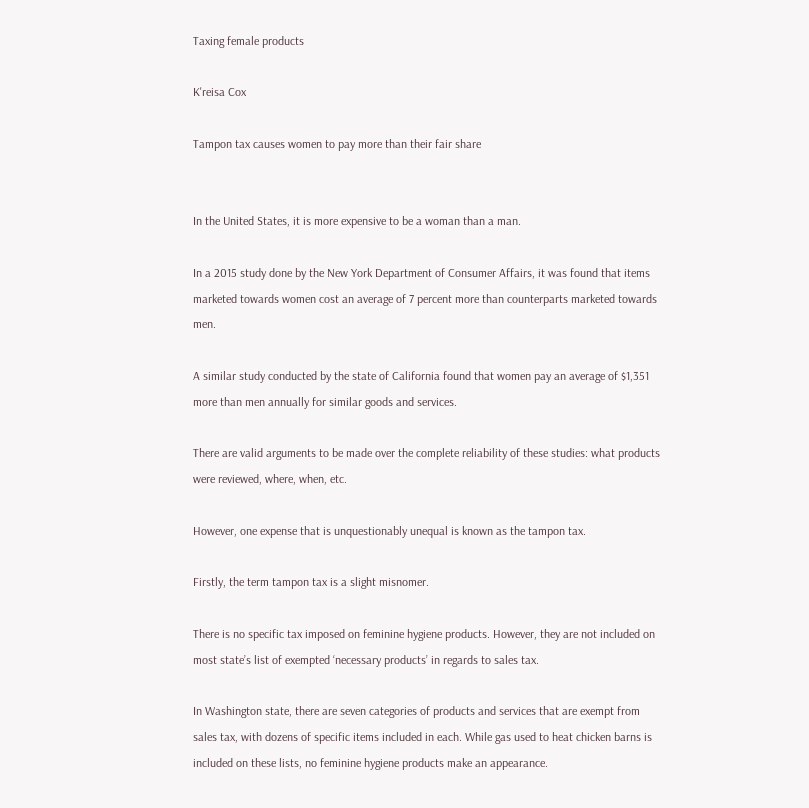Taxing female products

K'reisa Cox

Tampon tax causes women to pay more than their fair share


In the United States, it is more expensive to be a woman than a man.

In a 2015 study done by the New York Department of Consumer Affairs, it was found that items marketed towards women cost an average of 7 percent more than counterparts marketed towards men.

A similar study conducted by the state of California found that women pay an average of $1,351 more than men annually for similar goods and services.

There are valid arguments to be made over the complete reliability of these studies: what products were reviewed, where, when, etc.

However, one expense that is unquestionably unequal is known as the tampon tax.

Firstly, the term tampon tax is a slight misnomer.

There is no specific tax imposed on feminine hygiene products. However, they are not included on most state’s list of exempted ‘necessary products’ in regards to sales tax.

In Washington state, there are seven categories of products and services that are exempt from sales tax, with dozens of specific items included in each. While gas used to heat chicken barns is included on these lists, no feminine hygiene products make an appearance.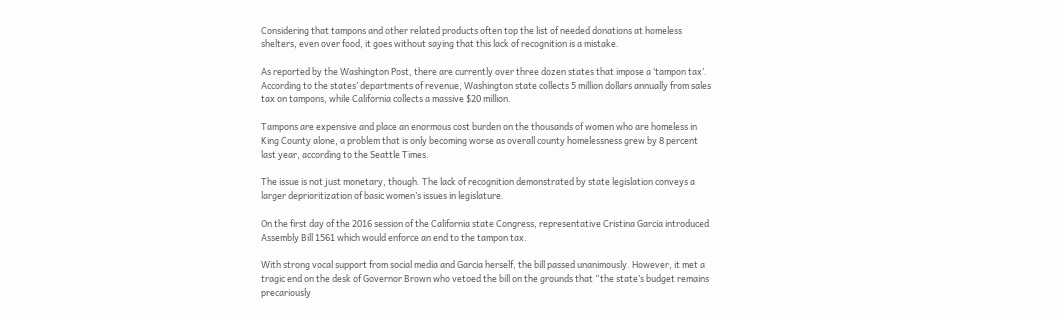Considering that tampons and other related products often top the list of needed donations at homeless shelters, even over food, it goes without saying that this lack of recognition is a mistake.

As reported by the Washington Post, there are currently over three dozen states that impose a ‘tampon tax’. According to the states’ departments of revenue, Washington state collects 5 million dollars annually from sales tax on tampons, while California collects a massive $20 million.

Tampons are expensive and place an enormous cost burden on the thousands of women who are homeless in King County alone, a problem that is only becoming worse as overall county homelessness grew by 8 percent last year, according to the Seattle Times.

The issue is not just monetary, though. The lack of recognition demonstrated by state legislation conveys a larger deprioritization of basic women’s issues in legislature.

On the first day of the 2016 session of the California state Congress, representative Cristina Garcia introduced Assembly Bill 1561 which would enforce an end to the tampon tax.

With strong vocal support from social media and Garcia herself, the bill passed unanimously. However, it met a tragic end on the desk of Governor Brown who vetoed the bill on the grounds that “the state’s budget remains precariously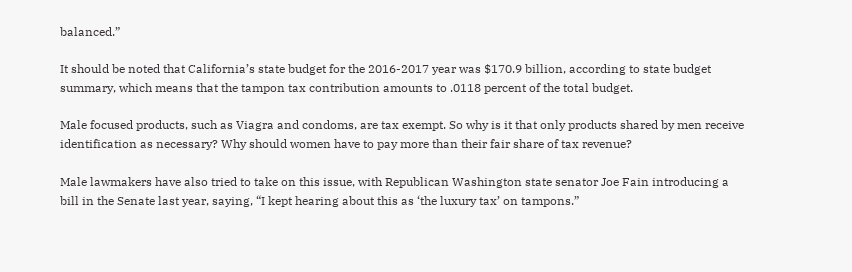balanced.”

It should be noted that California’s state budget for the 2016-2017 year was $170.9 billion, according to state budget summary, which means that the tampon tax contribution amounts to .0118 percent of the total budget.

Male focused products, such as Viagra and condoms, are tax exempt. So why is it that only products shared by men receive identification as necessary? Why should women have to pay more than their fair share of tax revenue?

Male lawmakers have also tried to take on this issue, with Republican Washington state senator Joe Fain introducing a bill in the Senate last year, saying, “I kept hearing about this as ‘the luxury tax’ on tampons.”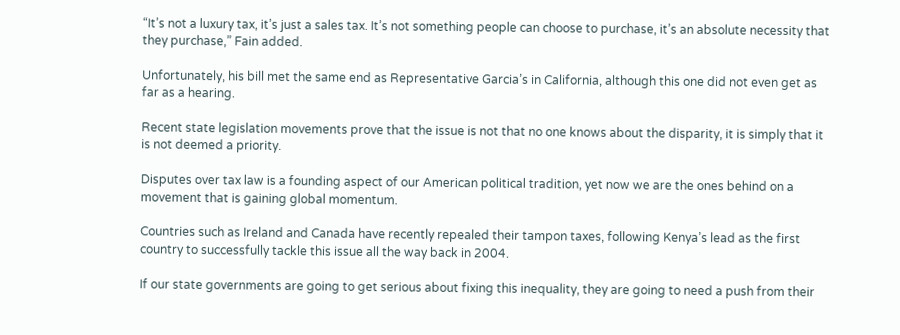“It’s not a luxury tax, it’s just a sales tax. It’s not something people can choose to purchase, it’s an absolute necessity that they purchase,” Fain added.

Unfortunately, his bill met the same end as Representative Garcia’s in California, although this one did not even get as far as a hearing.

Recent state legislation movements prove that the issue is not that no one knows about the disparity, it is simply that it is not deemed a priority.

Disputes over tax law is a founding aspect of our American political tradition, yet now we are the ones behind on a movement that is gaining global momentum.

Countries such as Ireland and Canada have recently repealed their tampon taxes, following Kenya’s lead as the first country to successfully tackle this issue all the way back in 2004.

If our state governments are going to get serious about fixing this inequality, they are going to need a push from their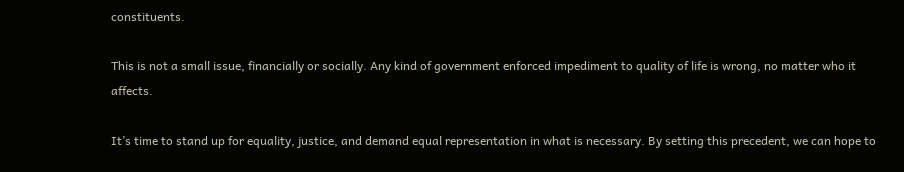constituents.

This is not a small issue, financially or socially. Any kind of government enforced impediment to quality of life is wrong, no matter who it affects.

It’s time to stand up for equality, justice, and demand equal representation in what is necessary. By setting this precedent, we can hope to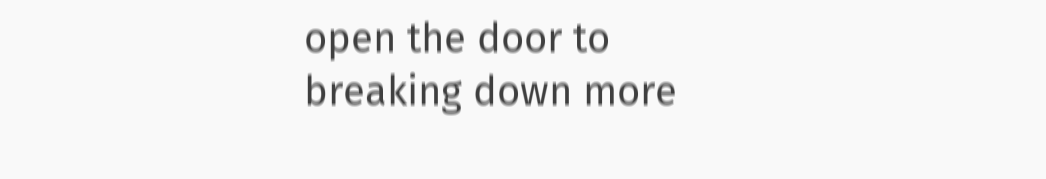open the door to breaking down more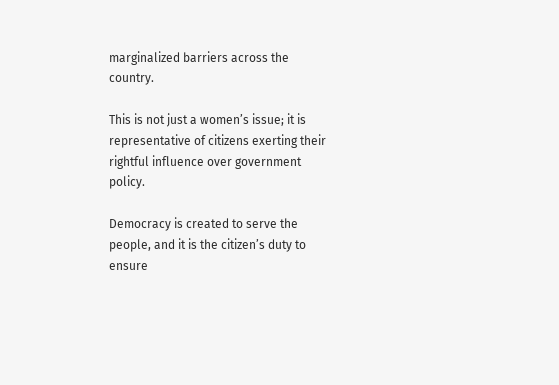marginalized barriers across the country.

This is not just a women’s issue; it is representative of citizens exerting their rightful influence over government policy.

Democracy is created to serve the people, and it is the citizen’s duty to ensure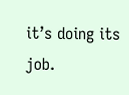it’s doing its job.